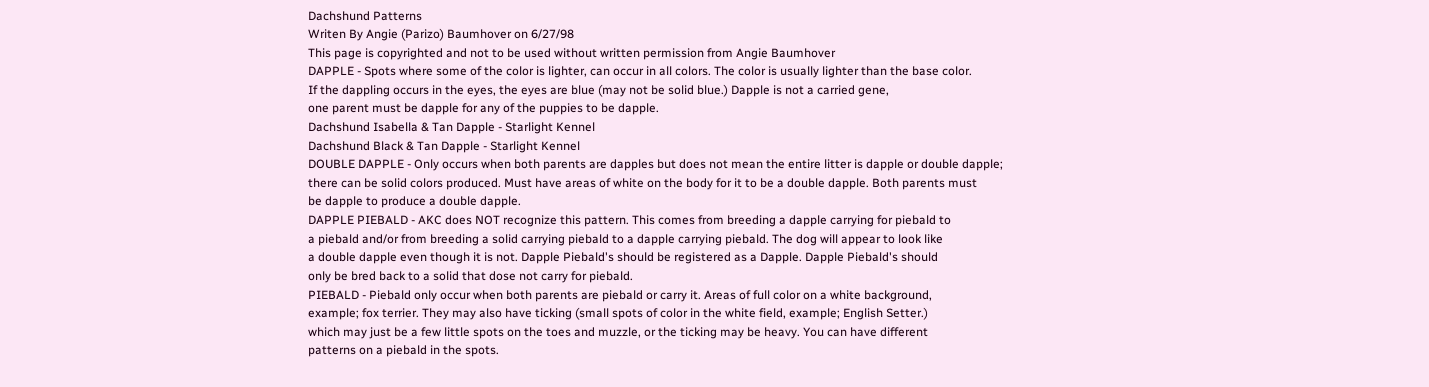Dachshund Patterns
Writen By Angie (Parizo) Baumhover on 6/27/98
This page is copyrighted and not to be used without written permission from Angie Baumhover
DAPPLE - Spots where some of the color is lighter, can occur in all colors. The color is usually lighter than the base color.
If the dappling occurs in the eyes, the eyes are blue (may not be solid blue.) Dapple is not a carried gene,
one parent must be dapple for any of the puppies to be dapple.
Dachshund Isabella & Tan Dapple - Starlight Kennel
Dachshund Black & Tan Dapple - Starlight Kennel
DOUBLE DAPPLE - Only occurs when both parents are dapples but does not mean the entire litter is dapple or double dapple;
there can be solid colors produced. Must have areas of white on the body for it to be a double dapple. Both parents must
be dapple to produce a double dapple.
DAPPLE PIEBALD - AKC does NOT recognize this pattern. This comes from breeding a dapple carrying for piebald to
a piebald and/or from breeding a solid carrying piebald to a dapple carrying piebald. The dog will appear to look like
a double dapple even though it is not. Dapple Piebald's should be registered as a Dapple. Dapple Piebald's should
only be bred back to a solid that dose not carry for piebald.
PIEBALD - Piebald only occur when both parents are piebald or carry it. Areas of full color on a white background,
example; fox terrier. They may also have ticking (small spots of color in the white field, example; English Setter.)
which may just be a few little spots on the toes and muzzle, or the ticking may be heavy. You can have different
patterns on a piebald in the spots.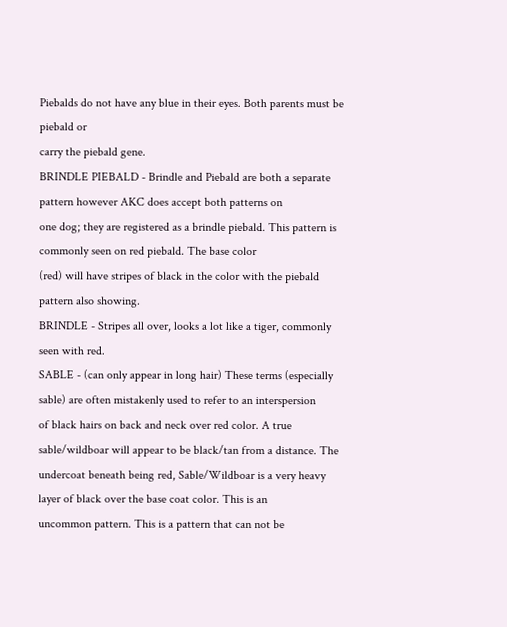Piebalds do not have any blue in their eyes. Both parents must be piebald or
carry the piebald gene.
BRINDLE PIEBALD - Brindle and Piebald are both a separate pattern however AKC does accept both patterns on
one dog; they are registered as a brindle piebald. This pattern is commonly seen on red piebald. The base color
(red) will have stripes of black in the color with the piebald pattern also showing.
BRINDLE - Stripes all over, looks a lot like a tiger, commonly seen with red.
SABLE - (can only appear in long hair) These terms (especially sable) are often mistakenly used to refer to an interspersion
of black hairs on back and neck over red color. A true sable/wildboar will appear to be black/tan from a distance. The
undercoat beneath being red, Sable/Wildboar is a very heavy layer of black over the base coat color. This is an
uncommon pattern. This is a pattern that can not be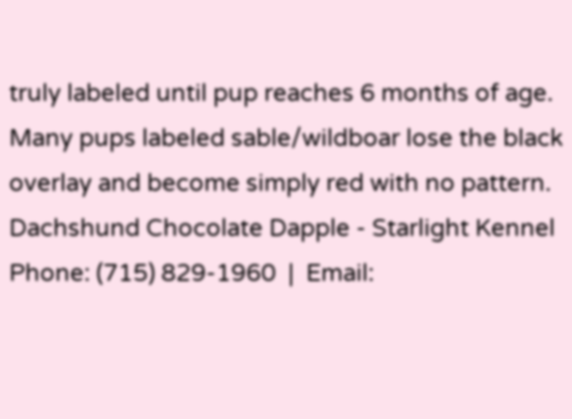truly labeled until pup reaches 6 months of age.
Many pups labeled sable/wildboar lose the black overlay and become simply red with no pattern.
Dachshund Chocolate Dapple - Starlight Kennel
Phone: (715) 829-1960  |  Email: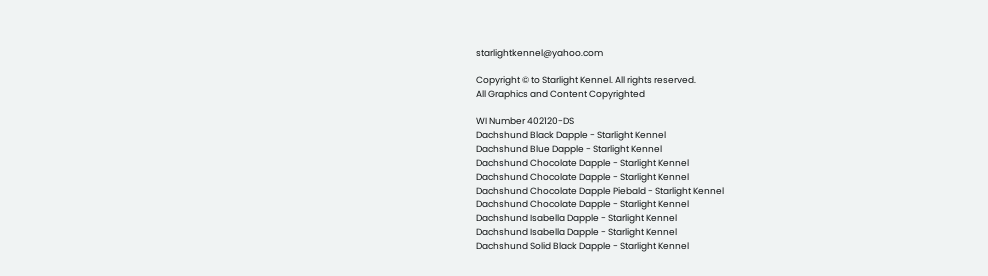starlightkennel@yahoo.com

Copyright © to Starlight Kennel. All rights reserved.
All Graphics and Content Copyrighted

WI Number 402120-DS
Dachshund Black Dapple - Starlight Kennel
Dachshund Blue Dapple - Starlight Kennel
Dachshund Chocolate Dapple - Starlight Kennel
Dachshund Chocolate Dapple - Starlight Kennel
Dachshund Chocolate Dapple Piebald - Starlight Kennel
Dachshund Chocolate Dapple - Starlight Kennel
Dachshund Isabella Dapple - Starlight Kennel
Dachshund Isabella Dapple - Starlight Kennel
Dachshund Solid Black Dapple - Starlight Kennel